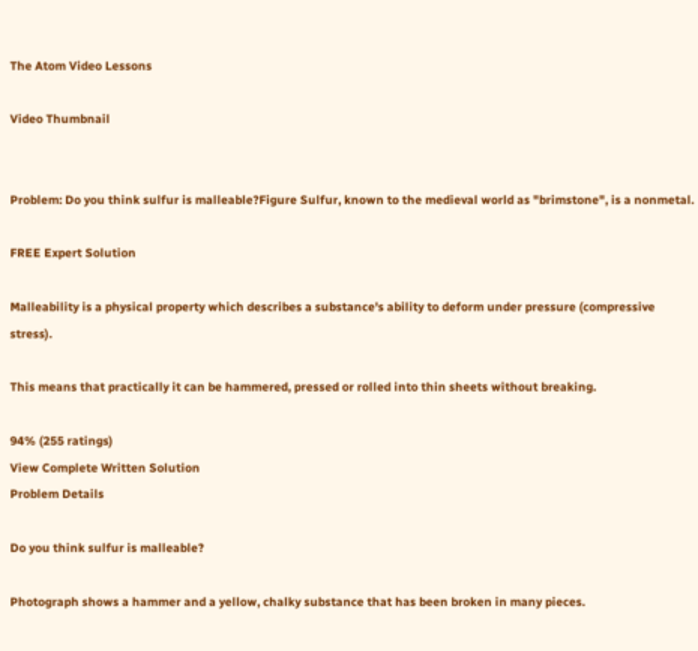The Atom Video Lessons

Video Thumbnail


Problem: Do you think sulfur is malleable?Figure Sulfur, known to the medieval world as "brimstone", is a nonmetal.

FREE Expert Solution

Malleability is a physical property which describes a substance's ability to deform under pressure (compressive stress).

This means that practically it can be hammered, pressed or rolled into thin sheets without breaking.

94% (255 ratings)
View Complete Written Solution
Problem Details

Do you think sulfur is malleable?

Photograph shows a hammer and a yellow, chalky substance that has been broken in many pieces.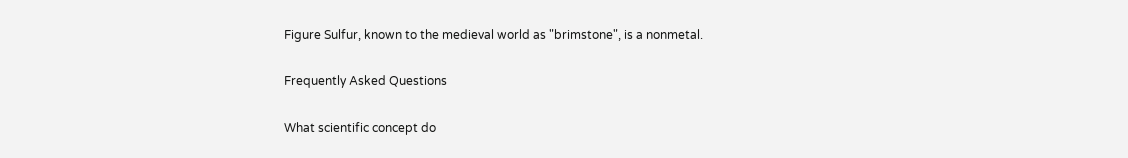Figure Sulfur, known to the medieval world as "brimstone", is a nonmetal.

Frequently Asked Questions

What scientific concept do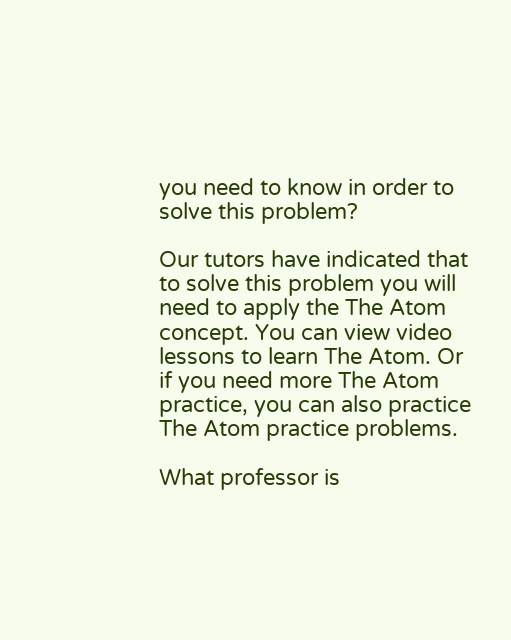you need to know in order to solve this problem?

Our tutors have indicated that to solve this problem you will need to apply the The Atom concept. You can view video lessons to learn The Atom. Or if you need more The Atom practice, you can also practice The Atom practice problems.

What professor is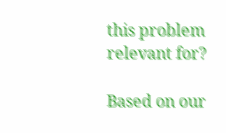this problem relevant for?

Based on our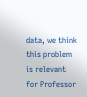data, we think this problem is relevant for Professor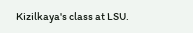Kizilkaya's class at LSU.